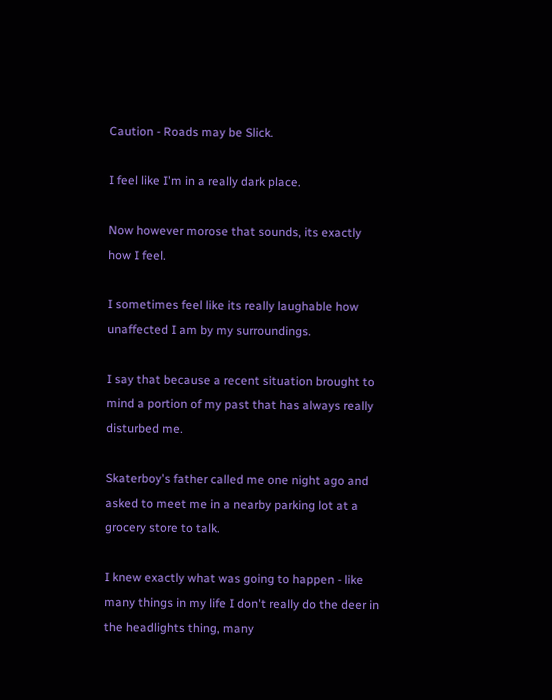Caution - Roads may be Slick.

I feel like I'm in a really dark place.

Now however morose that sounds, its exactly how I feel.

I sometimes feel like its really laughable how unaffected I am by my surroundings.

I say that because a recent situation brought to mind a portion of my past that has always really disturbed me.

Skaterboy's father called me one night ago and asked to meet me in a nearby parking lot at a grocery store to talk.

I knew exactly what was going to happen - like many things in my life I don't really do the deer in the headlights thing, many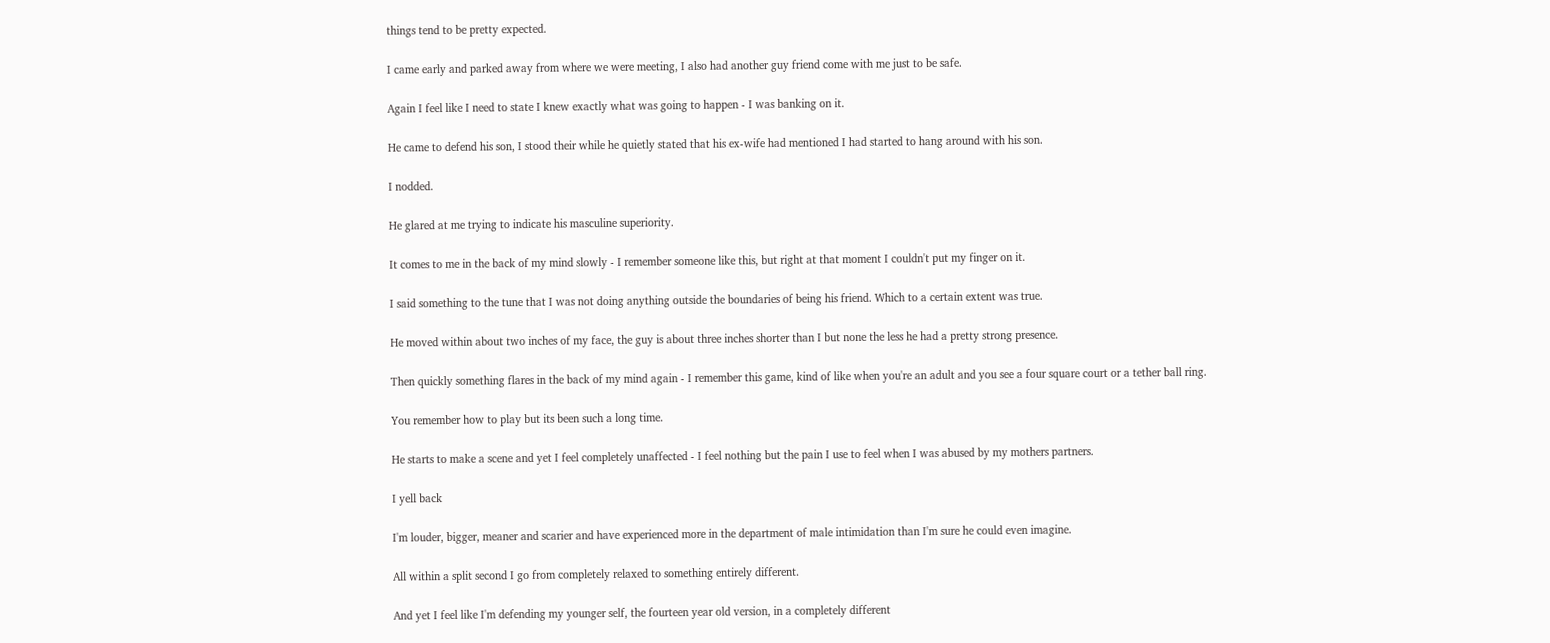things tend to be pretty expected.

I came early and parked away from where we were meeting, I also had another guy friend come with me just to be safe.

Again I feel like I need to state I knew exactly what was going to happen - I was banking on it.

He came to defend his son, I stood their while he quietly stated that his ex-wife had mentioned I had started to hang around with his son.

I nodded.

He glared at me trying to indicate his masculine superiority.

It comes to me in the back of my mind slowly - I remember someone like this, but right at that moment I couldn't put my finger on it.

I said something to the tune that I was not doing anything outside the boundaries of being his friend. Which to a certain extent was true.

He moved within about two inches of my face, the guy is about three inches shorter than I but none the less he had a pretty strong presence.

Then quickly something flares in the back of my mind again - I remember this game, kind of like when you're an adult and you see a four square court or a tether ball ring.

You remember how to play but its been such a long time.

He starts to make a scene and yet I feel completely unaffected - I feel nothing but the pain I use to feel when I was abused by my mothers partners.

I yell back

I'm louder, bigger, meaner and scarier and have experienced more in the department of male intimidation than I'm sure he could even imagine.

All within a split second I go from completely relaxed to something entirely different.

And yet I feel like I'm defending my younger self, the fourteen year old version, in a completely different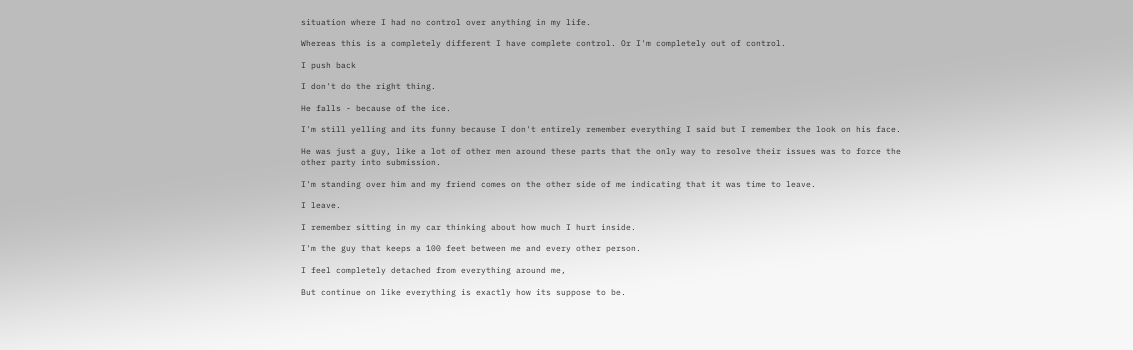situation where I had no control over anything in my life.

Whereas this is a completely different I have complete control. Or I'm completely out of control.

I push back

I don't do the right thing.

He falls - because of the ice.

I'm still yelling and its funny because I don't entirely remember everything I said but I remember the look on his face.

He was just a guy, like a lot of other men around these parts that the only way to resolve their issues was to force the other party into submission.

I'm standing over him and my friend comes on the other side of me indicating that it was time to leave.

I leave.

I remember sitting in my car thinking about how much I hurt inside.

I'm the guy that keeps a 100 feet between me and every other person.

I feel completely detached from everything around me,

But continue on like everything is exactly how its suppose to be.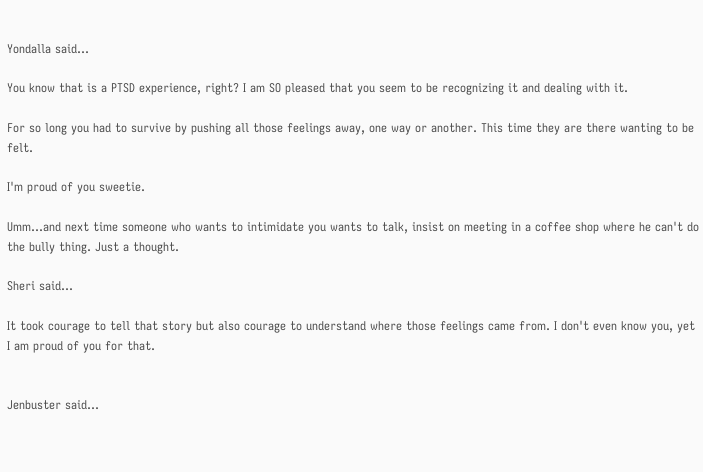Yondalla said...

You know that is a PTSD experience, right? I am SO pleased that you seem to be recognizing it and dealing with it.

For so long you had to survive by pushing all those feelings away, one way or another. This time they are there wanting to be felt.

I'm proud of you sweetie.

Umm...and next time someone who wants to intimidate you wants to talk, insist on meeting in a coffee shop where he can't do the bully thing. Just a thought.

Sheri said...

It took courage to tell that story but also courage to understand where those feelings came from. I don't even know you, yet I am proud of you for that.


Jenbuster said...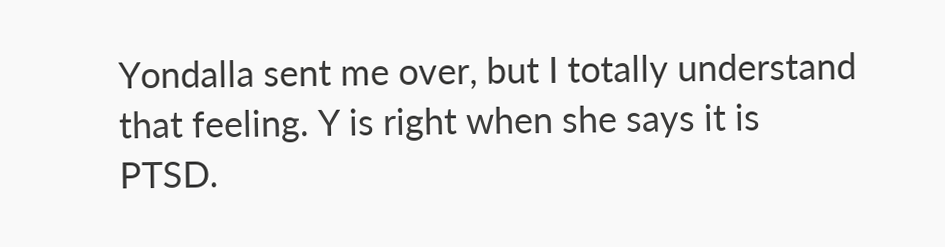Yondalla sent me over, but I totally understand that feeling. Y is right when she says it is PTSD.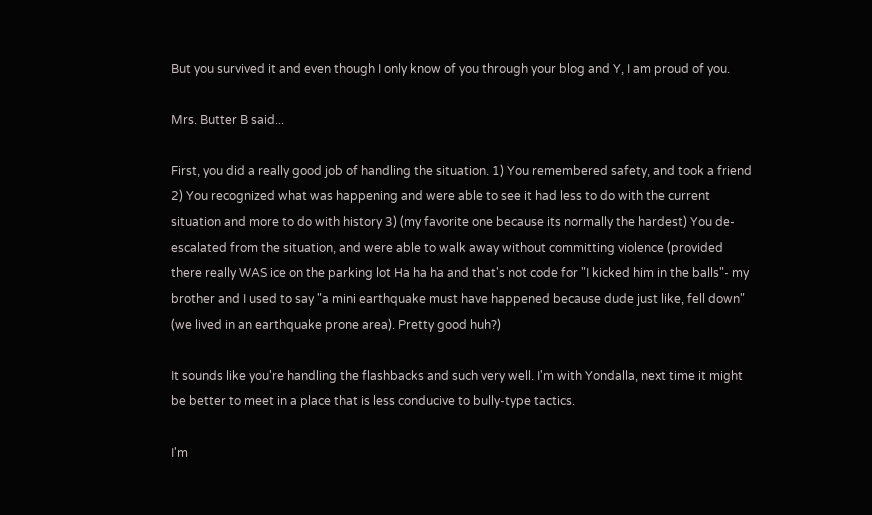But you survived it and even though I only know of you through your blog and Y, I am proud of you.

Mrs. Butter B said...

First, you did a really good job of handling the situation. 1) You remembered safety, and took a friend 2) You recognized what was happening and were able to see it had less to do with the current situation and more to do with history 3) (my favorite one because its normally the hardest) You de-escalated from the situation, and were able to walk away without committing violence (provided there really WAS ice on the parking lot Ha ha ha and that's not code for "I kicked him in the balls"- my brother and I used to say "a mini earthquake must have happened because dude just like, fell down" (we lived in an earthquake prone area). Pretty good huh?)

It sounds like you're handling the flashbacks and such very well. I'm with Yondalla, next time it might be better to meet in a place that is less conducive to bully-type tactics.

I'm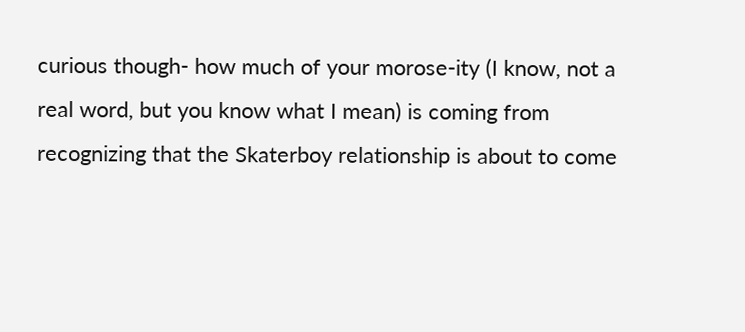curious though- how much of your morose-ity (I know, not a real word, but you know what I mean) is coming from recognizing that the Skaterboy relationship is about to come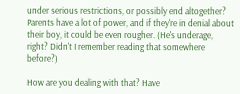under serious restrictions, or possibly end altogether? Parents have a lot of power, and if they're in denial about their boy, it could be even rougher. (He's underage, right? Didn't I remember reading that somewhere before?)

How are you dealing with that? Have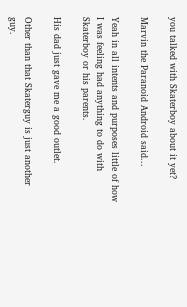you talked with Skaterboy about it yet?

Marvin the Paranoid Android said...

Yeah in all intents and purposes little of how I was feeling had anything to do with Skaterboy or his parents.

His dad just gave me a good outlet.

Other than that Skaterguy is just another guy.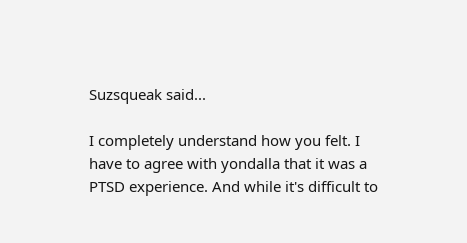Suzsqueak said...

I completely understand how you felt. I have to agree with yondalla that it was a PTSD experience. And while it's difficult to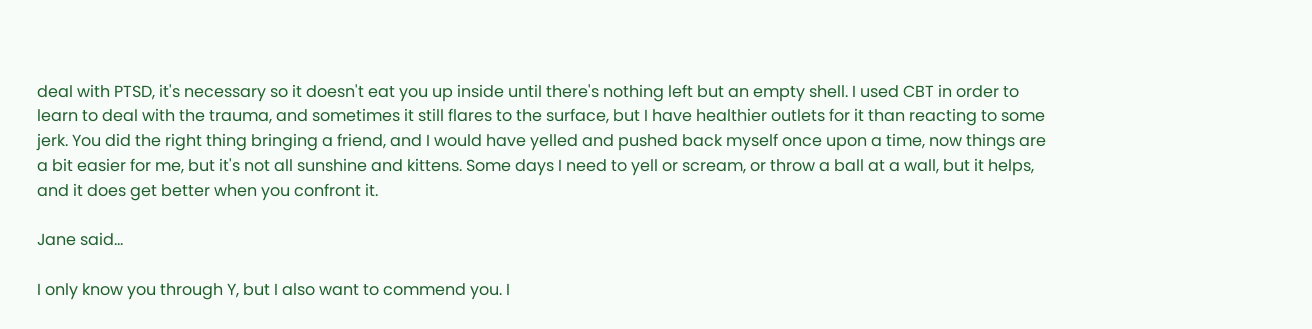deal with PTSD, it's necessary so it doesn't eat you up inside until there's nothing left but an empty shell. I used CBT in order to learn to deal with the trauma, and sometimes it still flares to the surface, but I have healthier outlets for it than reacting to some jerk. You did the right thing bringing a friend, and I would have yelled and pushed back myself once upon a time, now things are a bit easier for me, but it's not all sunshine and kittens. Some days I need to yell or scream, or throw a ball at a wall, but it helps, and it does get better when you confront it.

Jane said...

I only know you through Y, but I also want to commend you. I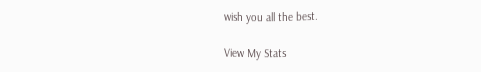wish you all the best.

View My Stats